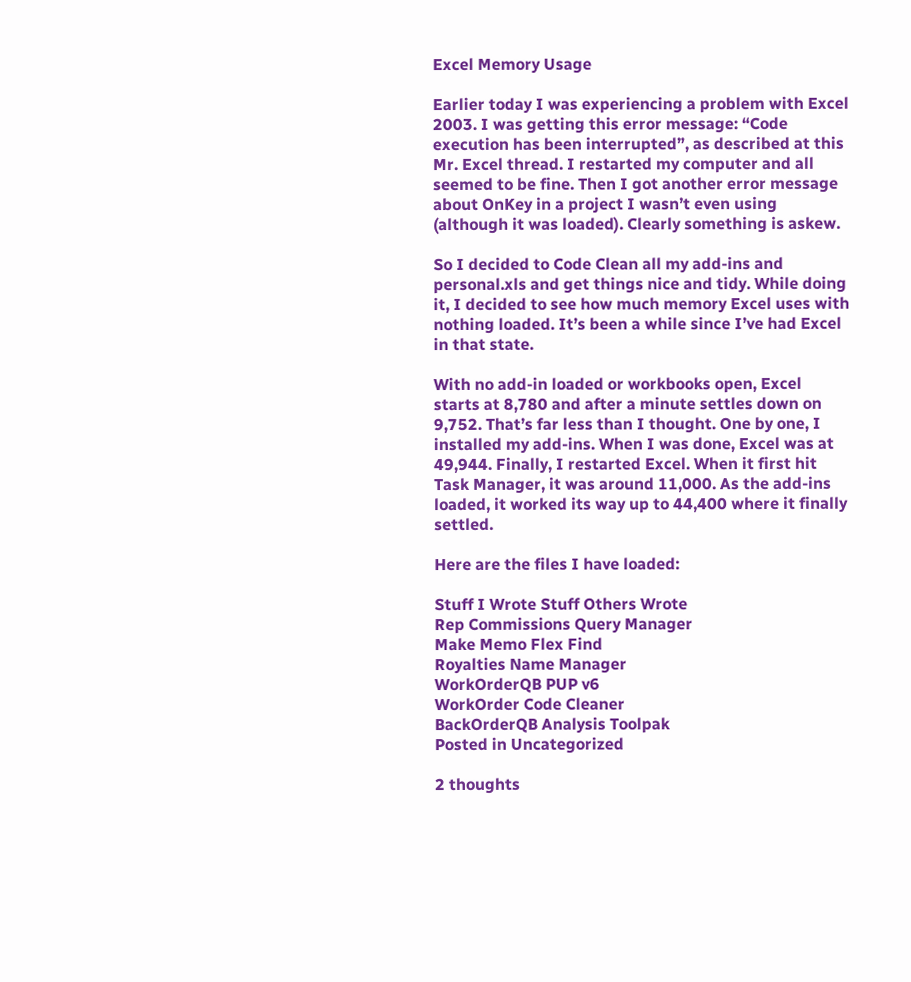Excel Memory Usage

Earlier today I was experiencing a problem with Excel 2003. I was getting this error message: “Code execution has been interrupted”, as described at this Mr. Excel thread. I restarted my computer and all seemed to be fine. Then I got another error message about OnKey in a project I wasn’t even using (although it was loaded). Clearly something is askew.

So I decided to Code Clean all my add-ins and personal.xls and get things nice and tidy. While doing it, I decided to see how much memory Excel uses with nothing loaded. It’s been a while since I’ve had Excel in that state.

With no add-in loaded or workbooks open, Excel starts at 8,780 and after a minute settles down on 9,752. That’s far less than I thought. One by one, I installed my add-ins. When I was done, Excel was at 49,944. Finally, I restarted Excel. When it first hit Task Manager, it was around 11,000. As the add-ins loaded, it worked its way up to 44,400 where it finally settled.

Here are the files I have loaded:

Stuff I Wrote Stuff Others Wrote
Rep Commissions Query Manager
Make Memo Flex Find
Royalties Name Manager
WorkOrderQB PUP v6
WorkOrder Code Cleaner
BackOrderQB Analysis Toolpak
Posted in Uncategorized

2 thoughts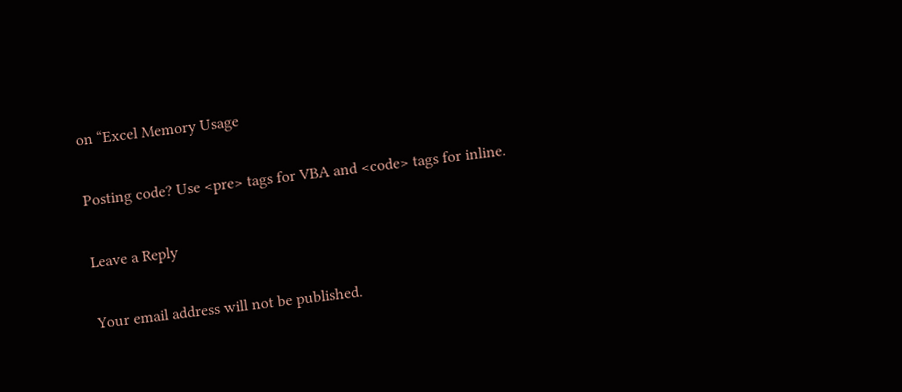on “Excel Memory Usage

Posting code? Use <pre> tags for VBA and <code> tags for inline.

Leave a Reply

Your email address will not be published.